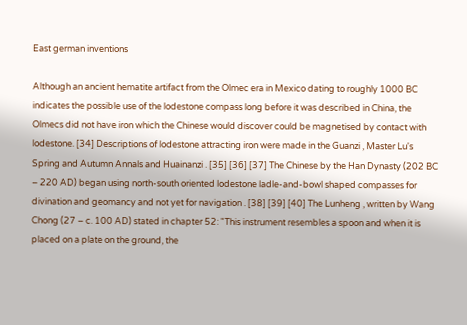East german inventions

Although an ancient hematite artifact from the Olmec era in Mexico dating to roughly 1000 BC indicates the possible use of the lodestone compass long before it was described in China, the Olmecs did not have iron which the Chinese would discover could be magnetised by contact with lodestone. [34] Descriptions of lodestone attracting iron were made in the Guanzi , Master Lu's Spring and Autumn Annals and Huainanzi . [35] [36] [37] The Chinese by the Han Dynasty (202 BC – 220 AD) began using north-south oriented lodestone ladle-and-bowl shaped compasses for divination and geomancy and not yet for navigation . [38] [39] [40] The Lunheng , written by Wang Chong (27 – c. 100 AD) stated in chapter 52: "This instrument resembles a spoon and when it is placed on a plate on the ground, the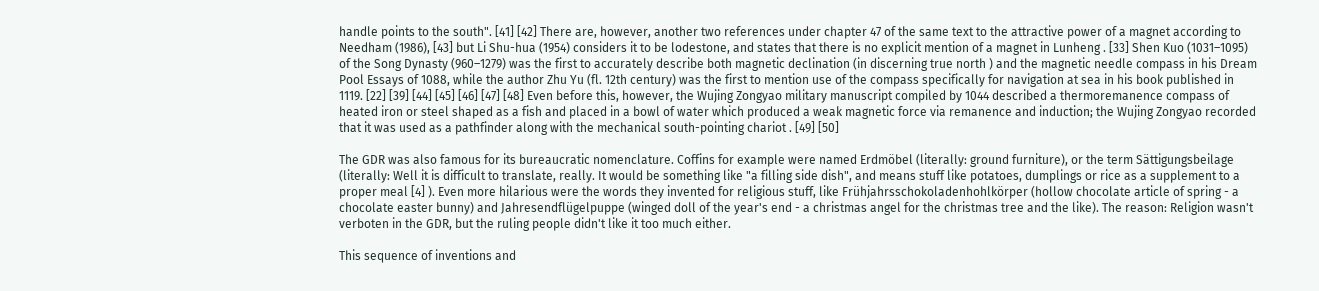handle points to the south". [41] [42] There are, however, another two references under chapter 47 of the same text to the attractive power of a magnet according to Needham (1986), [43] but Li Shu-hua (1954) considers it to be lodestone, and states that there is no explicit mention of a magnet in Lunheng . [33] Shen Kuo (1031–1095) of the Song Dynasty (960–1279) was the first to accurately describe both magnetic declination (in discerning true north ) and the magnetic needle compass in his Dream Pool Essays of 1088, while the author Zhu Yu (fl. 12th century) was the first to mention use of the compass specifically for navigation at sea in his book published in 1119. [22] [39] [44] [45] [46] [47] [48] Even before this, however, the Wujing Zongyao military manuscript compiled by 1044 described a thermoremanence compass of heated iron or steel shaped as a fish and placed in a bowl of water which produced a weak magnetic force via remanence and induction; the Wujing Zongyao recorded that it was used as a pathfinder along with the mechanical south-pointing chariot . [49] [50]

The GDR was also famous for its bureaucratic nomenclature. Coffins for example were named Erdmöbel (literally: ground furniture), or the term Sättigungsbeilage (literally: Well it is difficult to translate, really. It would be something like "a filling side dish", and means stuff like potatoes, dumplings or rice as a supplement to a proper meal [4] ). Even more hilarious were the words they invented for religious stuff, like Frühjahrsschokoladenhohlkörper (hollow chocolate article of spring - a chocolate easter bunny) and Jahresendflügelpuppe (winged doll of the year's end - a christmas angel for the christmas tree and the like). The reason: Religion wasn't verboten in the GDR, but the ruling people didn't like it too much either.

This sequence of inventions and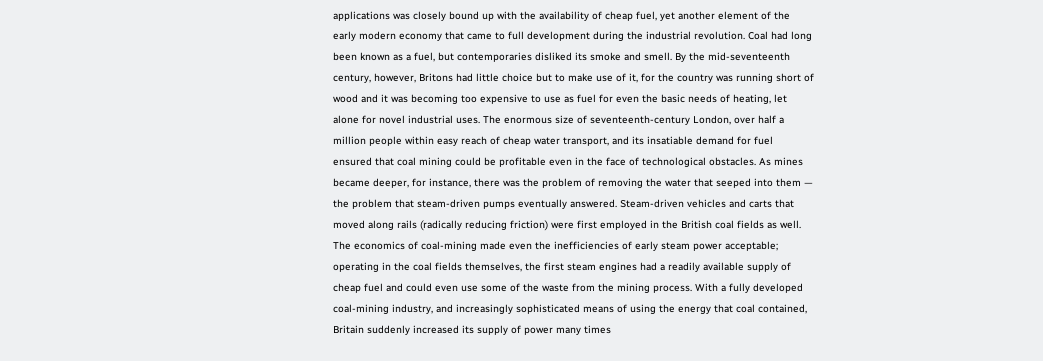applications was closely bound up with the availability of cheap fuel, yet another element of the early modern economy that came to full development during the industrial revolution. Coal had long been known as a fuel, but contemporaries disliked its smoke and smell. By the mid-seventeenth century, however, Britons had little choice but to make use of it, for the country was running short of wood and it was becoming too expensive to use as fuel for even the basic needs of heating, let alone for novel industrial uses. The enormous size of seventeenth-century London, over half a million people within easy reach of cheap water transport, and its insatiable demand for fuel ensured that coal mining could be profitable even in the face of technological obstacles. As mines became deeper, for instance, there was the problem of removing the water that seeped into them — the problem that steam-driven pumps eventually answered. Steam-driven vehicles and carts that moved along rails (radically reducing friction) were first employed in the British coal fields as well. The economics of coal-mining made even the inefficiencies of early steam power acceptable; operating in the coal fields themselves, the first steam engines had a readily available supply of cheap fuel and could even use some of the waste from the mining process. With a fully developed coal-mining industry, and increasingly sophisticated means of using the energy that coal contained, Britain suddenly increased its supply of power many times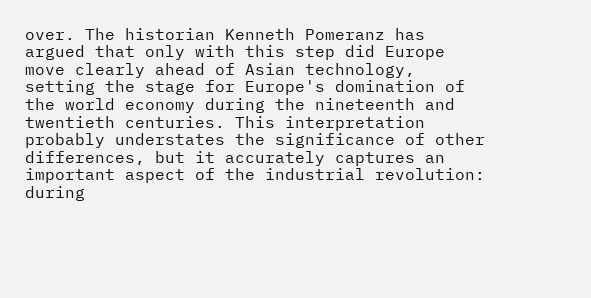over. The historian Kenneth Pomeranz has argued that only with this step did Europe move clearly ahead of Asian technology, setting the stage for Europe's domination of the world economy during the nineteenth and twentieth centuries. This interpretation probably understates the significance of other differences, but it accurately captures an important aspect of the industrial revolution: during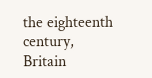the eighteenth century, Britain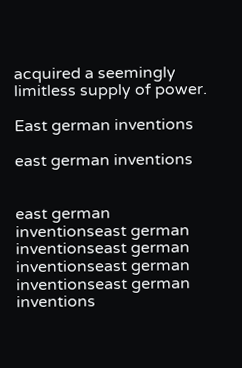acquired a seemingly limitless supply of power.

East german inventions

east german inventions


east german inventionseast german inventionseast german inventionseast german inventionseast german inventions